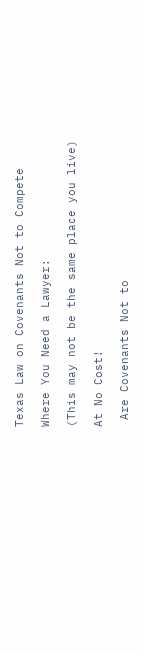Texas Law on Covenants Not to Compete

Where You Need a Lawyer:

(This may not be the same place you live)

At No Cost!

 Are Covenants Not to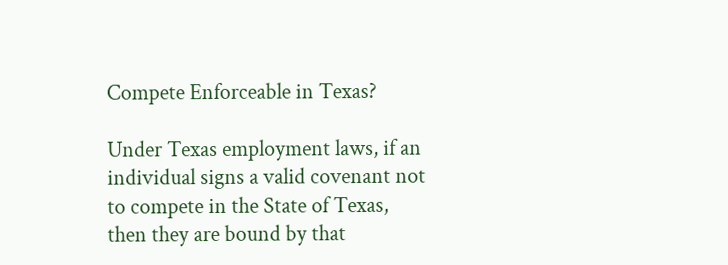Compete Enforceable in Texas?

Under Texas employment laws, if an individual signs a valid covenant not to compete in the State of Texas, then they are bound by that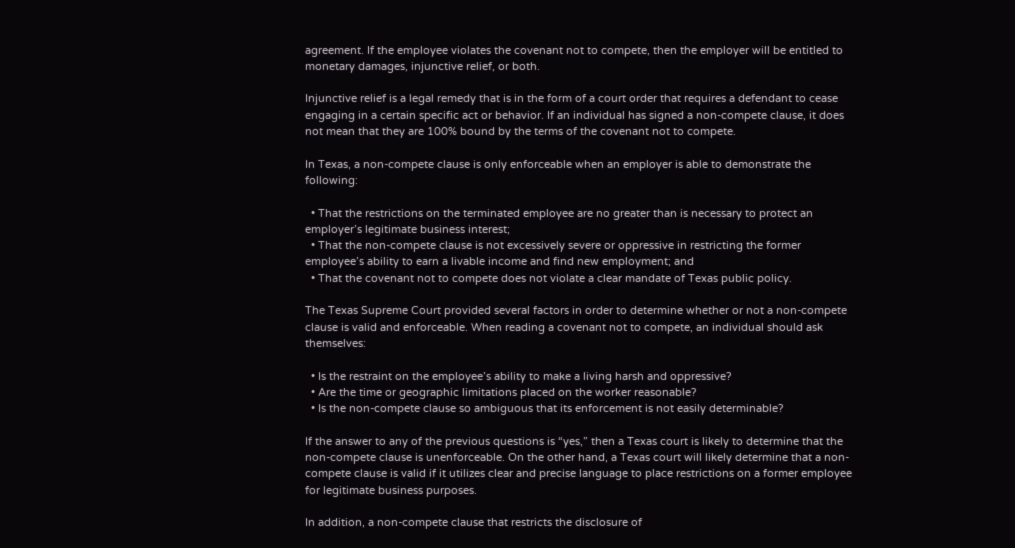agreement. If the employee violates the covenant not to compete, then the employer will be entitled to monetary damages, injunctive relief, or both.

Injunctive relief is a legal remedy that is in the form of a court order that requires a defendant to cease engaging in a certain specific act or behavior. If an individual has signed a non-compete clause, it does not mean that they are 100% bound by the terms of the covenant not to compete.

In Texas, a non-compete clause is only enforceable when an employer is able to demonstrate the following:

  • That the restrictions on the terminated employee are no greater than is necessary to protect an employer’s legitimate business interest;
  • That the non-compete clause is not excessively severe or oppressive in restricting the former employee’s ability to earn a livable income and find new employment; and
  • That the covenant not to compete does not violate a clear mandate of Texas public policy.

The Texas Supreme Court provided several factors in order to determine whether or not a non-compete clause is valid and enforceable. When reading a covenant not to compete, an individual should ask themselves:

  • Is the restraint on the employee’s ability to make a living harsh and oppressive?
  • Are the time or geographic limitations placed on the worker reasonable?
  • Is the non-compete clause so ambiguous that its enforcement is not easily determinable?

If the answer to any of the previous questions is “yes,” then a Texas court is likely to determine that the non-compete clause is unenforceable. On the other hand, a Texas court will likely determine that a non-compete clause is valid if it utilizes clear and precise language to place restrictions on a former employee for legitimate business purposes.

In addition, a non-compete clause that restricts the disclosure of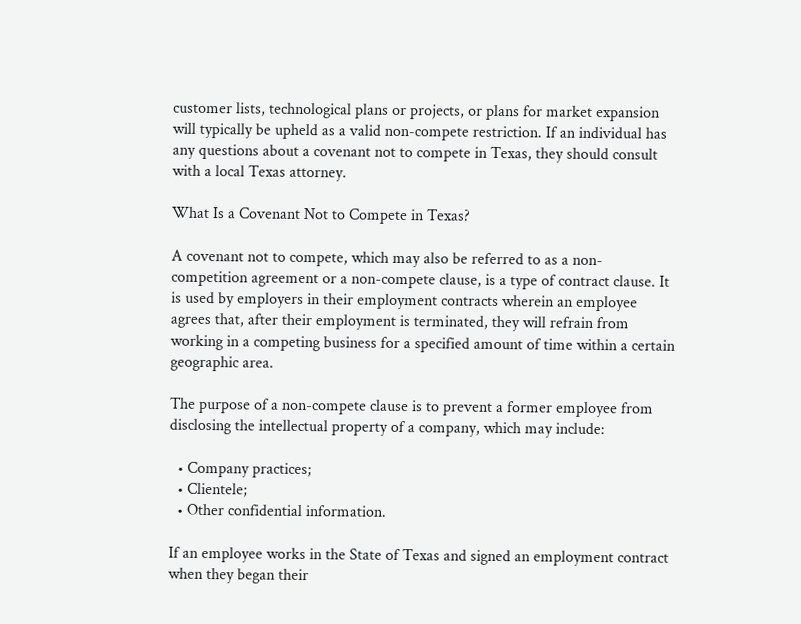customer lists, technological plans or projects, or plans for market expansion will typically be upheld as a valid non-compete restriction. If an individual has any questions about a covenant not to compete in Texas, they should consult with a local Texas attorney.

What Is a Covenant Not to Compete in Texas?

A covenant not to compete, which may also be referred to as a non-competition agreement or a non-compete clause, is a type of contract clause. It is used by employers in their employment contracts wherein an employee agrees that, after their employment is terminated, they will refrain from working in a competing business for a specified amount of time within a certain geographic area.

The purpose of a non-compete clause is to prevent a former employee from disclosing the intellectual property of a company, which may include:

  • Company practices;
  • Clientele;
  • Other confidential information.

If an employee works in the State of Texas and signed an employment contract when they began their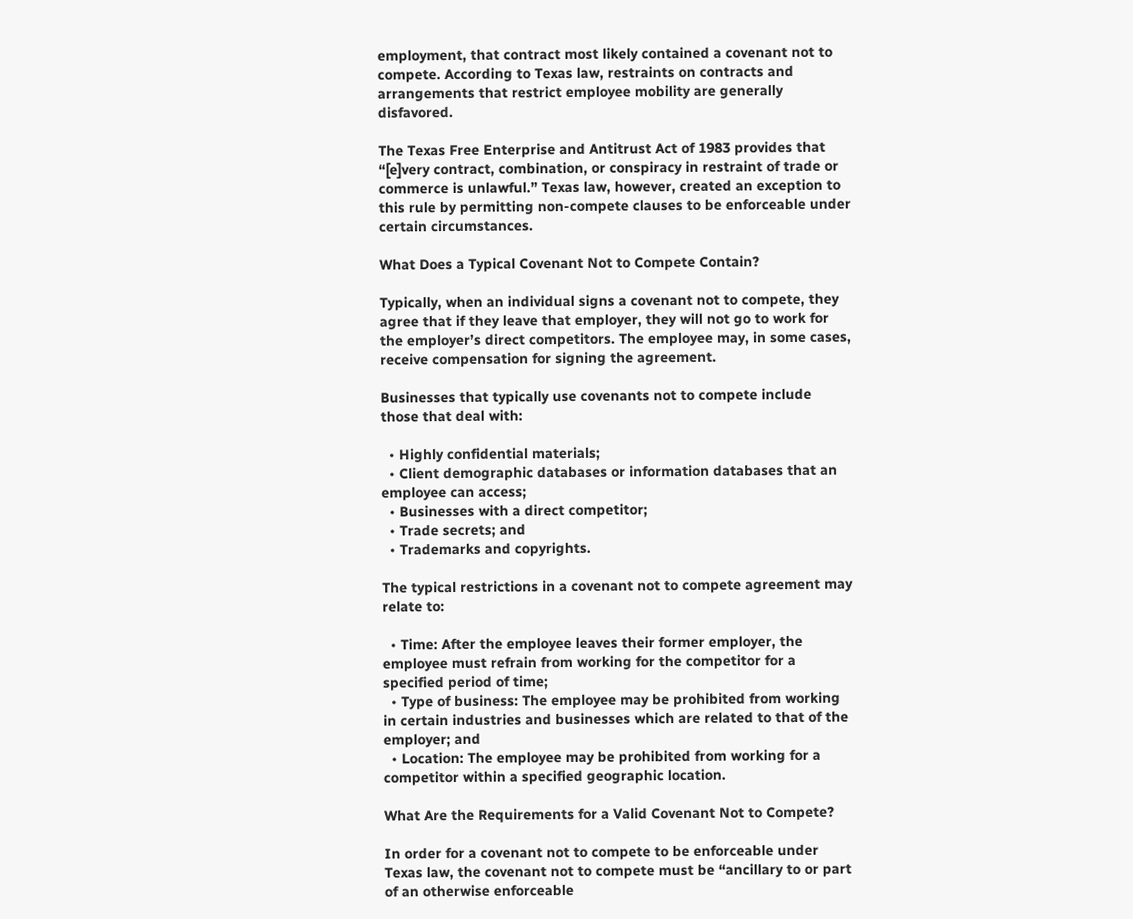employment, that contract most likely contained a covenant not to compete. According to Texas law, restraints on contracts and arrangements that restrict employee mobility are generally disfavored.

The Texas Free Enterprise and Antitrust Act of 1983 provides that “[e]very contract, combination, or conspiracy in restraint of trade or commerce is unlawful.” Texas law, however, created an exception to this rule by permitting non-compete clauses to be enforceable under certain circumstances.

What Does a Typical Covenant Not to Compete Contain?

Typically, when an individual signs a covenant not to compete, they agree that if they leave that employer, they will not go to work for the employer’s direct competitors. The employee may, in some cases, receive compensation for signing the agreement.

Businesses that typically use covenants not to compete include those that deal with:

  • Highly confidential materials;
  • Client demographic databases or information databases that an employee can access;
  • Businesses with a direct competitor;
  • Trade secrets; and
  • Trademarks and copyrights.

The typical restrictions in a covenant not to compete agreement may relate to:

  • Time: After the employee leaves their former employer, the employee must refrain from working for the competitor for a specified period of time;
  • Type of business: The employee may be prohibited from working in certain industries and businesses which are related to that of the employer; and
  • Location: The employee may be prohibited from working for a competitor within a specified geographic location.

What Are the Requirements for a Valid Covenant Not to Compete?

In order for a covenant not to compete to be enforceable under Texas law, the covenant not to compete must be “ancillary to or part of an otherwise enforceable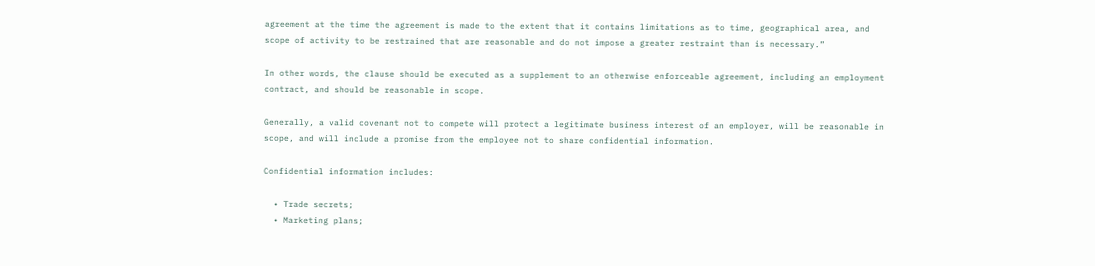agreement at the time the agreement is made to the extent that it contains limitations as to time, geographical area, and scope of activity to be restrained that are reasonable and do not impose a greater restraint than is necessary.”

In other words, the clause should be executed as a supplement to an otherwise enforceable agreement, including an employment contract, and should be reasonable in scope.

Generally, a valid covenant not to compete will protect a legitimate business interest of an employer, will be reasonable in scope, and will include a promise from the employee not to share confidential information.

Confidential information includes:

  • Trade secrets;
  • Marketing plans;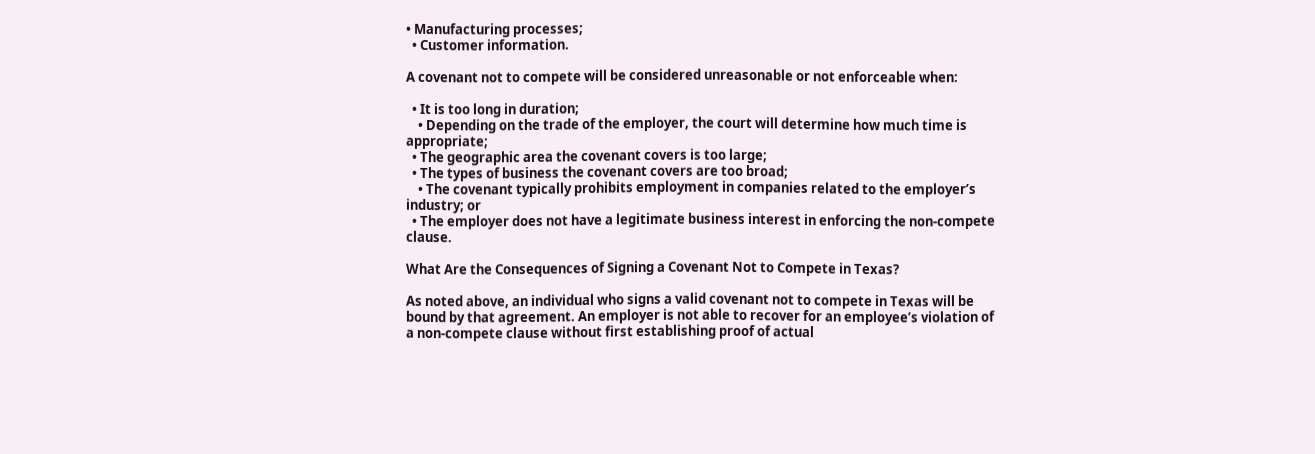• Manufacturing processes;
  • Customer information.

A covenant not to compete will be considered unreasonable or not enforceable when:

  • It is too long in duration;
    • Depending on the trade of the employer, the court will determine how much time is appropriate;
  • The geographic area the covenant covers is too large;
  • The types of business the covenant covers are too broad;
    • The covenant typically prohibits employment in companies related to the employer’s industry; or
  • The employer does not have a legitimate business interest in enforcing the non-compete clause.

What Are the Consequences of Signing a Covenant Not to Compete in Texas?

As noted above, an individual who signs a valid covenant not to compete in Texas will be bound by that agreement. An employer is not able to recover for an employee’s violation of a non-compete clause without first establishing proof of actual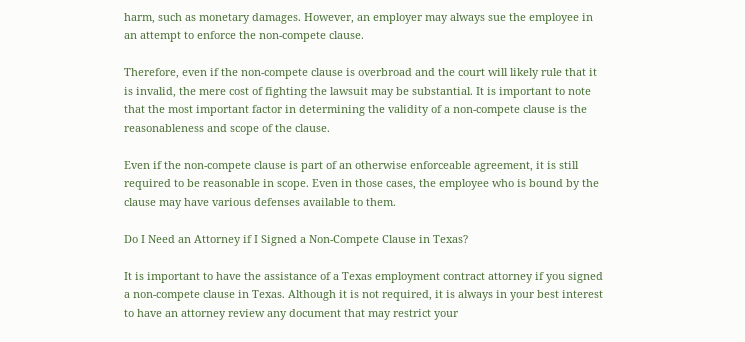harm, such as monetary damages. However, an employer may always sue the employee in an attempt to enforce the non-compete clause.

Therefore, even if the non-compete clause is overbroad and the court will likely rule that it is invalid, the mere cost of fighting the lawsuit may be substantial. It is important to note that the most important factor in determining the validity of a non-compete clause is the reasonableness and scope of the clause.

Even if the non-compete clause is part of an otherwise enforceable agreement, it is still required to be reasonable in scope. Even in those cases, the employee who is bound by the clause may have various defenses available to them.

Do I Need an Attorney if I Signed a Non-Compete Clause in Texas?

It is important to have the assistance of a Texas employment contract attorney if you signed a non-compete clause in Texas. Although it is not required, it is always in your best interest to have an attorney review any document that may restrict your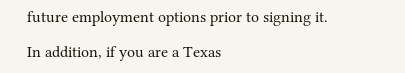future employment options prior to signing it.

In addition, if you are a Texas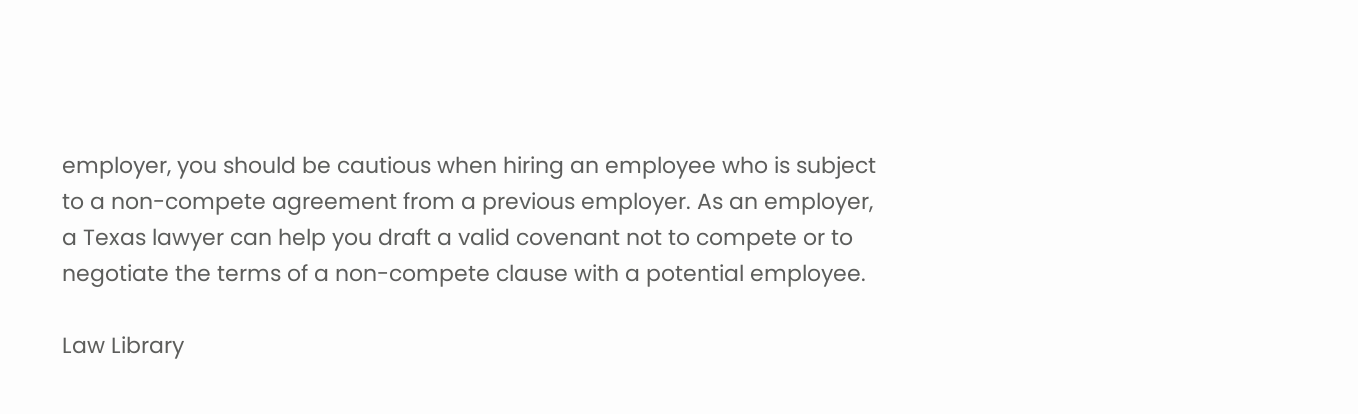employer, you should be cautious when hiring an employee who is subject to a non-compete agreement from a previous employer. As an employer, a Texas lawyer can help you draft a valid covenant not to compete or to negotiate the terms of a non-compete clause with a potential employee.

Law Library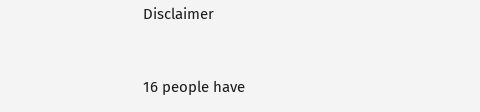Disclaimer


16 people have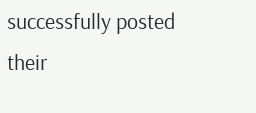successfully posted their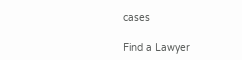cases

Find a Lawyer